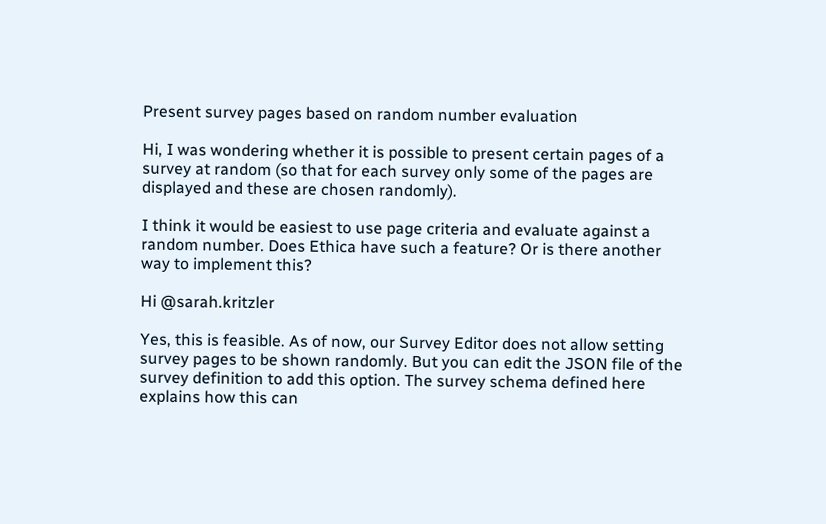Present survey pages based on random number evaluation

Hi, I was wondering whether it is possible to present certain pages of a survey at random (so that for each survey only some of the pages are displayed and these are chosen randomly).

I think it would be easiest to use page criteria and evaluate against a random number. Does Ethica have such a feature? Or is there another way to implement this?

Hi @sarah.kritzler

Yes, this is feasible. As of now, our Survey Editor does not allow setting survey pages to be shown randomly. But you can edit the JSON file of the survey definition to add this option. The survey schema defined here explains how this can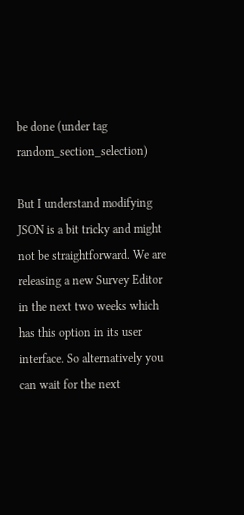be done (under tag random_section_selection)

But I understand modifying JSON is a bit tricky and might not be straightforward. We are releasing a new Survey Editor in the next two weeks which has this option in its user interface. So alternatively you can wait for the next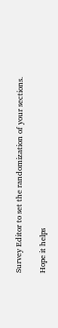Survey Editor to set the randomization of your sections.

Hope it helps